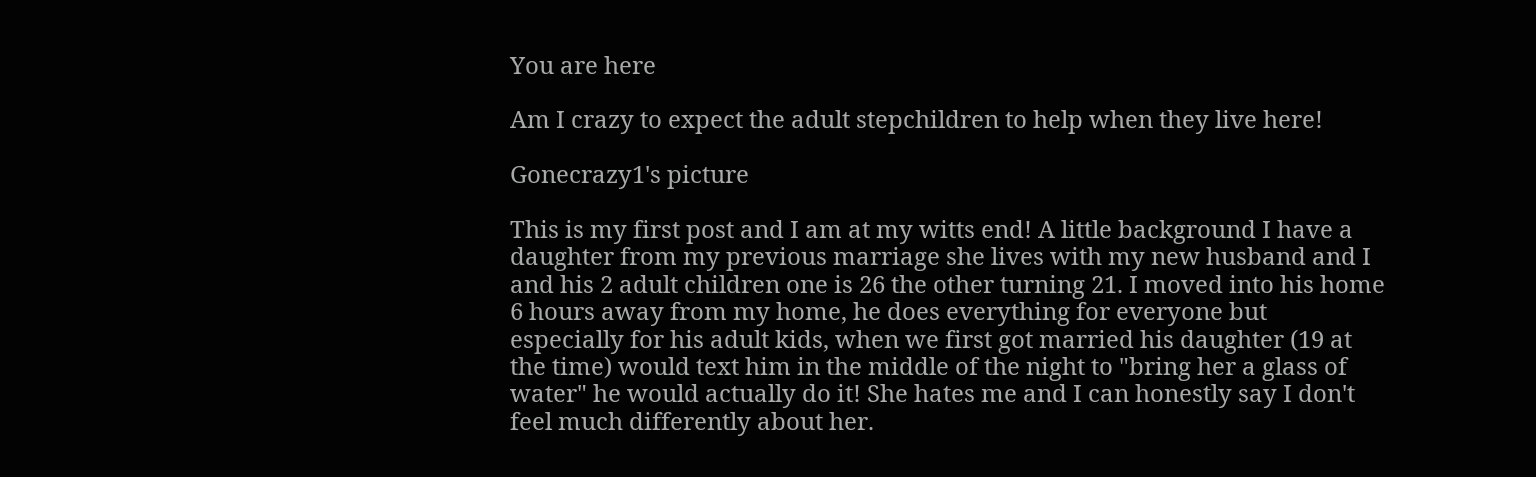You are here

Am I crazy to expect the adult stepchildren to help when they live here!

Gonecrazy1's picture

This is my first post and I am at my witts end! A little background I have a daughter from my previous marriage she lives with my new husband and I and his 2 adult children one is 26 the other turning 21. I moved into his home 6 hours away from my home, he does everything for everyone but especially for his adult kids, when we first got married his daughter (19 at the time) would text him in the middle of the night to "bring her a glass of water" he would actually do it! She hates me and I can honestly say I don't feel much differently about her.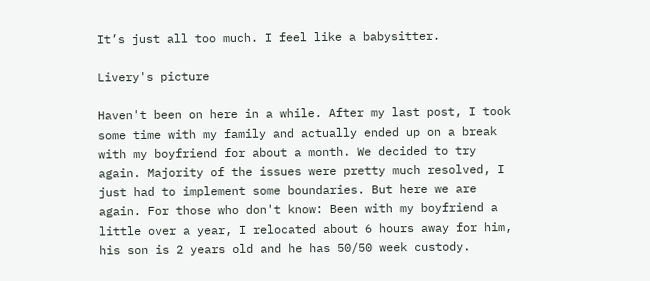It’s just all too much. I feel like a babysitter.

Livery's picture

Haven't been on here in a while. After my last post, I took some time with my family and actually ended up on a break with my boyfriend for about a month. We decided to try again. Majority of the issues were pretty much resolved, I just had to implement some boundaries. But here we are again. For those who don't know: Been with my boyfriend a little over a year, I relocated about 6 hours away for him, his son is 2 years old and he has 50/50 week custody.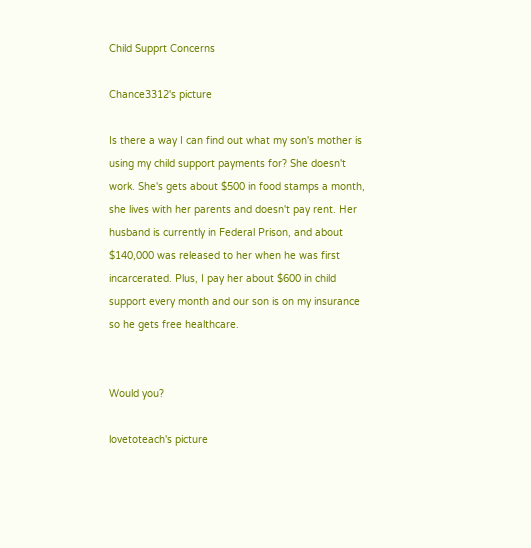Child Supprt Concerns

Chance3312's picture

Is there a way I can find out what my son's mother is using my child support payments for? She doesn't work. She's gets about $500 in food stamps a month, she lives with her parents and doesn't pay rent. Her husband is currently in Federal Prison, and about $140,000 was released to her when he was first incarcerated. Plus, I pay her about $600 in child support every month and our son is on my insurance so he gets free healthcare.


Would you?

lovetoteach's picture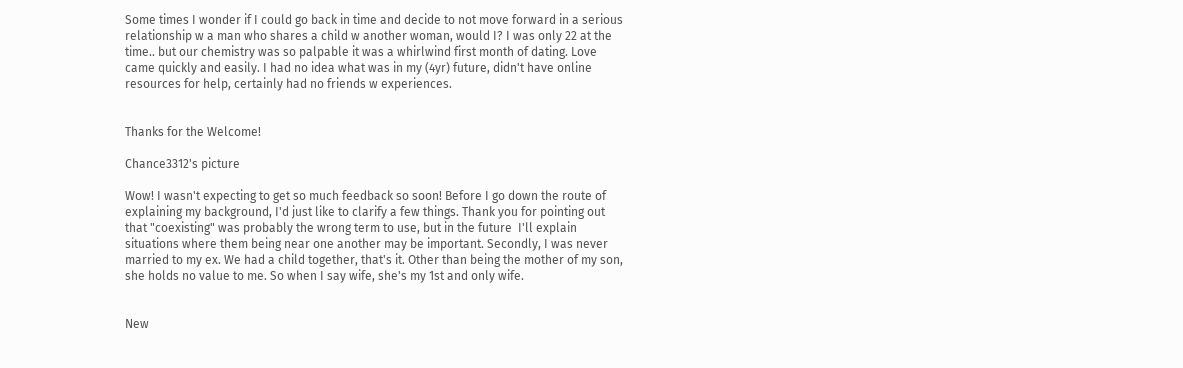Some times I wonder if I could go back in time and decide to not move forward in a serious relationship w a man who shares a child w another woman, would I? I was only 22 at the time.. but our chemistry was so palpable it was a whirlwind first month of dating. Love came quickly and easily. I had no idea what was in my (4yr) future, didn't have online resources for help, certainly had no friends w experiences.


Thanks for the Welcome!

Chance3312's picture

Wow! I wasn't expecting to get so much feedback so soon! Before I go down the route of explaining my background, I'd just like to clarify a few things. Thank you for pointing out that "coexisting" was probably the wrong term to use, but in the future  I'll explain situations where them being near one another may be important. Secondly, I was never married to my ex. We had a child together, that's it. Other than being the mother of my son, she holds no value to me. So when I say wife, she's my 1st and only wife.


New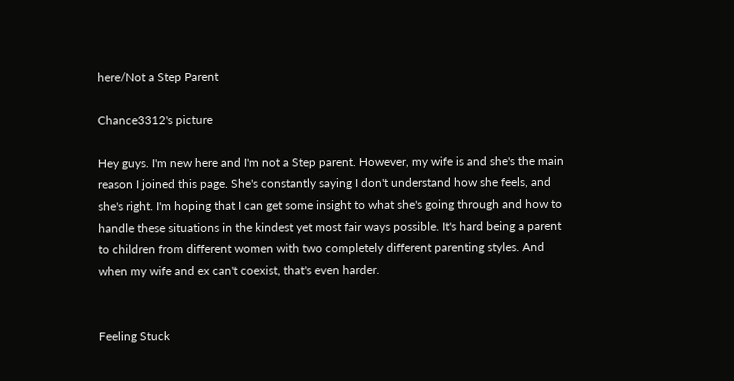here/Not a Step Parent

Chance3312's picture

Hey guys. I'm new here and I'm not a Step parent. However, my wife is and she's the main reason I joined this page. She's constantly saying I don't understand how she feels, and she's right. I'm hoping that I can get some insight to what she's going through and how to handle these situations in the kindest yet most fair ways possible. It's hard being a parent to children from different women with two completely different parenting styles. And when my wife and ex can't coexist, that's even harder.


Feeling Stuck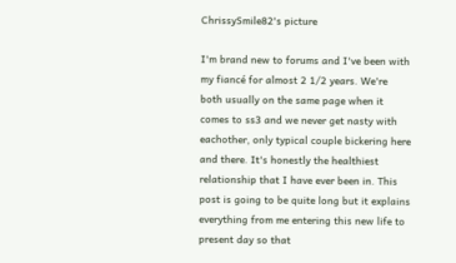ChrissySmile82's picture

I'm brand new to forums and I've been with my fiancé for almost 2 1/2 years. We're both usually on the same page when it comes to ss3 and we never get nasty with eachother, only typical couple bickering here and there. It's honestly the healthiest relationship that I have ever been in. This post is going to be quite long but it explains everything from me entering this new life to present day so that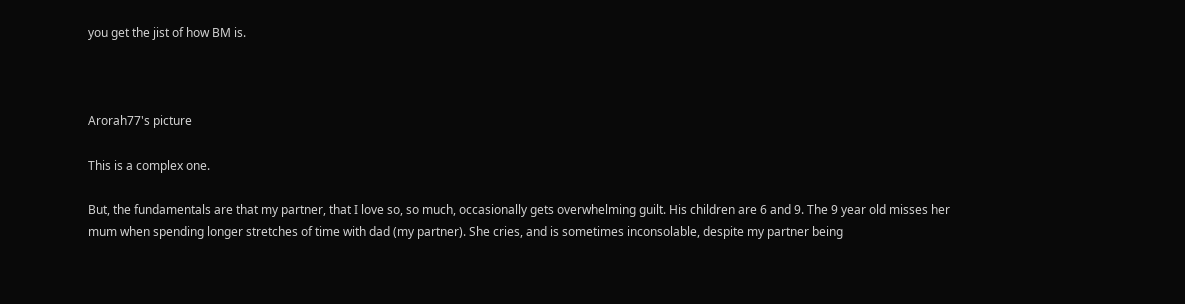you get the jist of how BM is.



Arorah77's picture

This is a complex one.

But, the fundamentals are that my partner, that I love so, so much, occasionally gets overwhelming guilt. His children are 6 and 9. The 9 year old misses her mum when spending longer stretches of time with dad (my partner). She cries, and is sometimes inconsolable, despite my partner being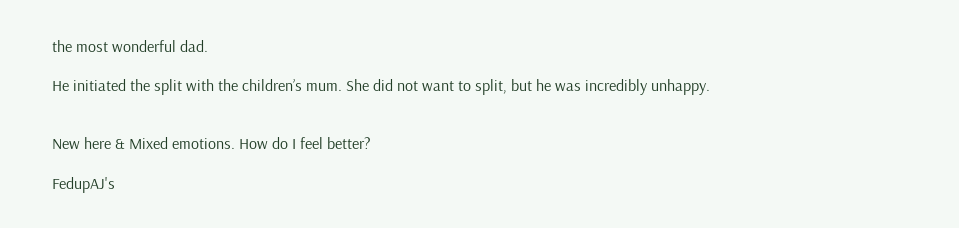the most wonderful dad.

He initiated the split with the children’s mum. She did not want to split, but he was incredibly unhappy.


New here & Mixed emotions. How do I feel better?

FedupAJ's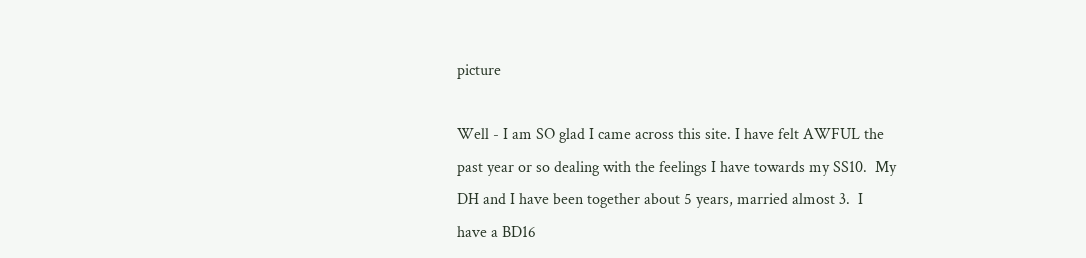picture

Well - I am SO glad I came across this site. I have felt AWFUL the past year or so dealing with the feelings I have towards my SS10.  My DH and I have been together about 5 years, married almost 3.  I have a BD16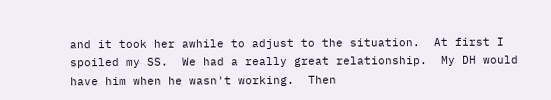and it took her awhile to adjust to the situation.  At first I spoiled my SS.  We had a really great relationship.  My DH would have him when he wasn't working.  Then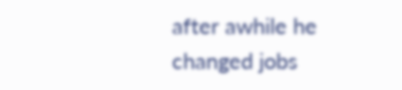after awhile he changed jobs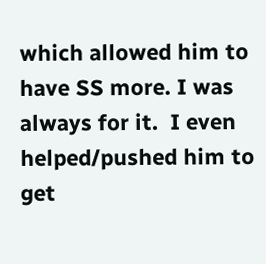which allowed him to have SS more. I was always for it.  I even helped/pushed him to get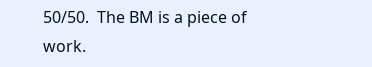50/50.  The BM is a piece of work.